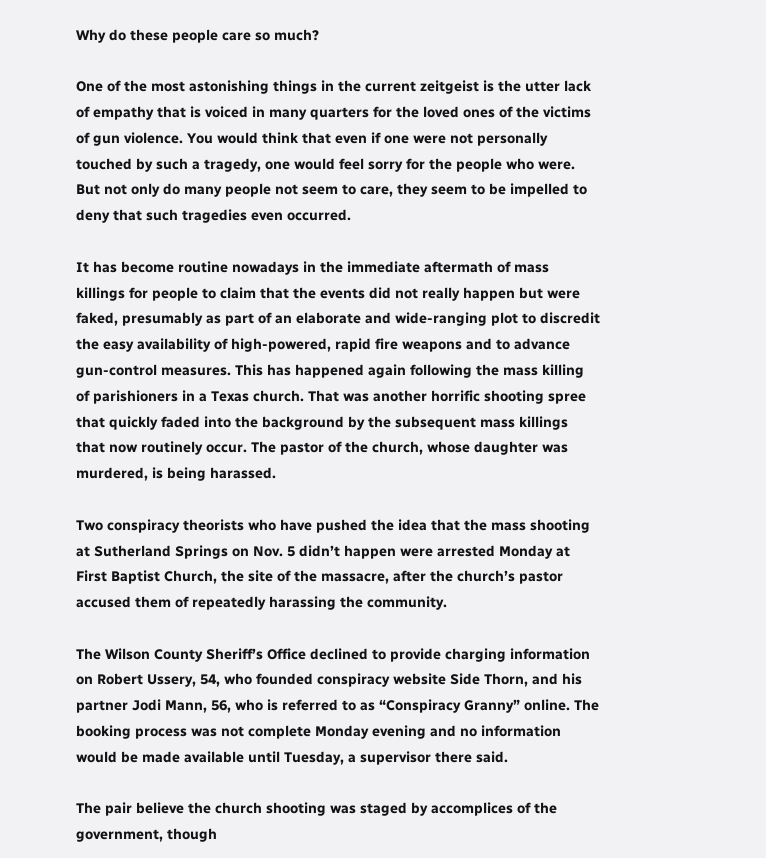Why do these people care so much?

One of the most astonishing things in the current zeitgeist is the utter lack of empathy that is voiced in many quarters for the loved ones of the victims of gun violence. You would think that even if one were not personally touched by such a tragedy, one would feel sorry for the people who were. But not only do many people not seem to care, they seem to be impelled to deny that such tragedies even occurred.

It has become routine nowadays in the immediate aftermath of mass killings for people to claim that the events did not really happen but were faked, presumably as part of an elaborate and wide-ranging plot to discredit the easy availability of high-powered, rapid fire weapons and to advance gun-control measures. This has happened again following the mass killing of parishioners in a Texas church. That was another horrific shooting spree that quickly faded into the background by the subsequent mass killings that now routinely occur. The pastor of the church, whose daughter was murdered, is being harassed.

Two conspiracy theorists who have pushed the idea that the mass shooting at Sutherland Springs on Nov. 5 didn’t happen were arrested Monday at First Baptist Church, the site of the massacre, after the church’s pastor accused them of repeatedly harassing the community.

The Wilson County Sheriff’s Office declined to provide charging information on Robert Ussery, 54, who founded conspiracy website Side Thorn, and his partner Jodi Mann, 56, who is referred to as “Conspiracy Granny” online. The booking process was not complete Monday evening and no information would be made available until Tuesday, a supervisor there said.

The pair believe the church shooting was staged by accomplices of the government, though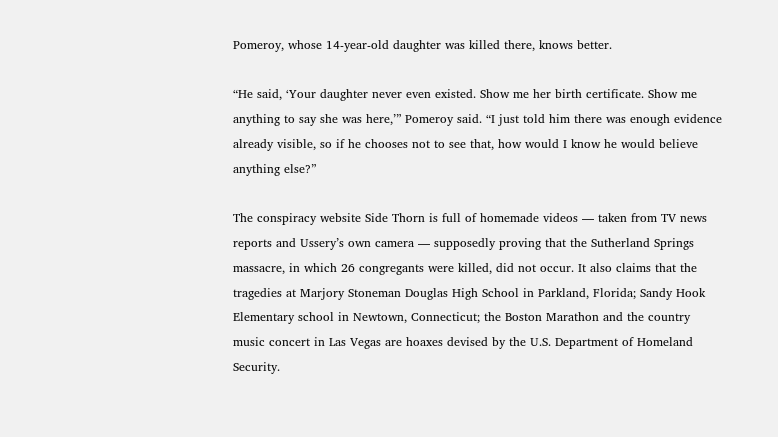Pomeroy, whose 14-year-old daughter was killed there, knows better.

“He said, ‘Your daughter never even existed. Show me her birth certificate. Show me anything to say she was here,’” Pomeroy said. “I just told him there was enough evidence already visible, so if he chooses not to see that, how would I know he would believe anything else?”

The conspiracy website Side Thorn is full of homemade videos — taken from TV news reports and Ussery’s own camera — supposedly proving that the Sutherland Springs massacre, in which 26 congregants were killed, did not occur. It also claims that the tragedies at Marjory Stoneman Douglas High School in Parkland, Florida; Sandy Hook Elementary school in Newtown, Connecticut; the Boston Marathon and the country music concert in Las Vegas are hoaxes devised by the U.S. Department of Homeland Security.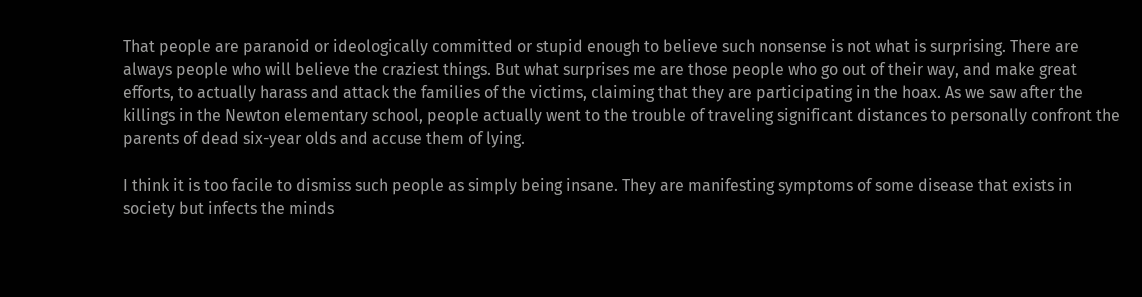That people are paranoid or ideologically committed or stupid enough to believe such nonsense is not what is surprising. There are always people who will believe the craziest things. But what surprises me are those people who go out of their way, and make great efforts, to actually harass and attack the families of the victims, claiming that they are participating in the hoax. As we saw after the killings in the Newton elementary school, people actually went to the trouble of traveling significant distances to personally confront the parents of dead six-year olds and accuse them of lying.

I think it is too facile to dismiss such people as simply being insane. They are manifesting symptoms of some disease that exists in society but infects the minds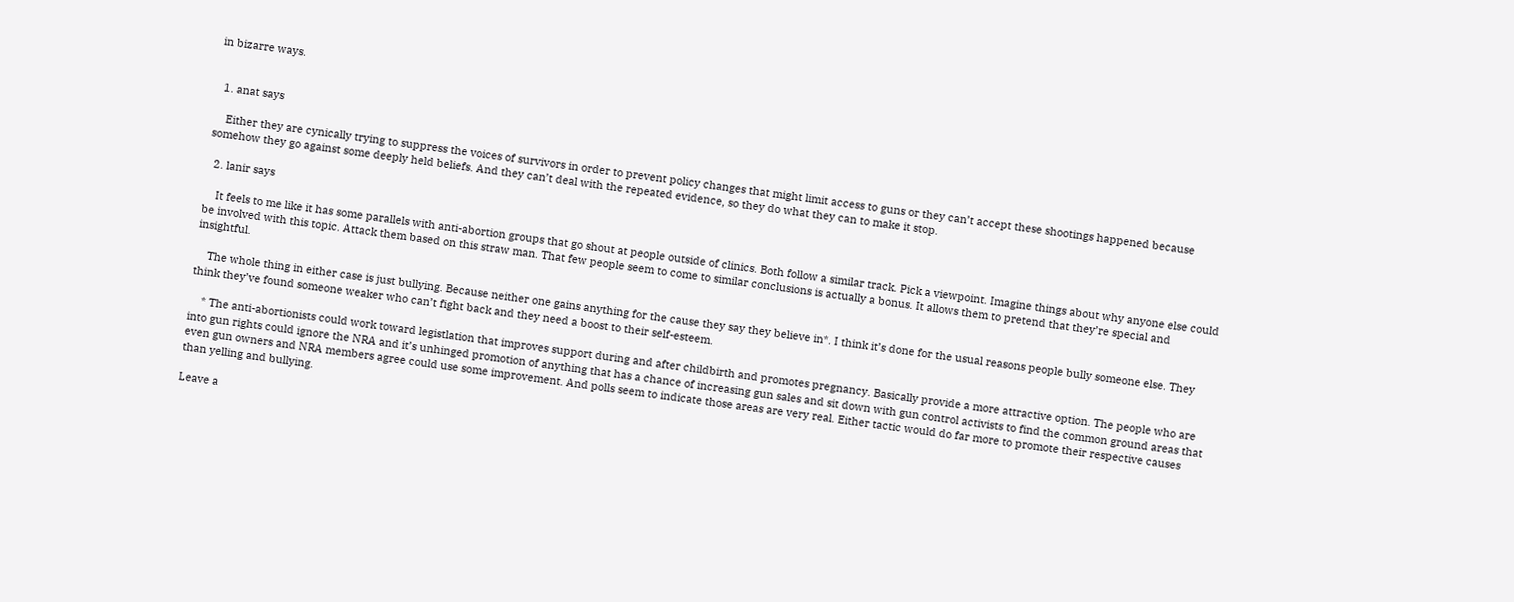in bizarre ways.


  1. anat says

    Either they are cynically trying to suppress the voices of survivors in order to prevent policy changes that might limit access to guns or they can’t accept these shootings happened because somehow they go against some deeply held beliefs. And they can’t deal with the repeated evidence, so they do what they can to make it stop.

  2. lanir says

    It feels to me like it has some parallels with anti-abortion groups that go shout at people outside of clinics. Both follow a similar track. Pick a viewpoint. Imagine things about why anyone else could be involved with this topic. Attack them based on this straw man. That few people seem to come to similar conclusions is actually a bonus. It allows them to pretend that they’re special and insightful.

    The whole thing in either case is just bullying. Because neither one gains anything for the cause they say they believe in*. I think it’s done for the usual reasons people bully someone else. They think they’ve found someone weaker who can’t fight back and they need a boost to their self-esteem.

    * The anti-abortionists could work toward legistlation that improves support during and after childbirth and promotes pregnancy. Basically provide a more attractive option. The people who are into gun rights could ignore the NRA and it’s unhinged promotion of anything that has a chance of increasing gun sales and sit down with gun control activists to find the common ground areas that even gun owners and NRA members agree could use some improvement. And polls seem to indicate those areas are very real. Either tactic would do far more to promote their respective causes than yelling and bullying.

Leave a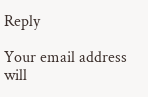Reply

Your email address will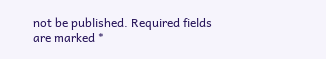not be published. Required fields are marked *